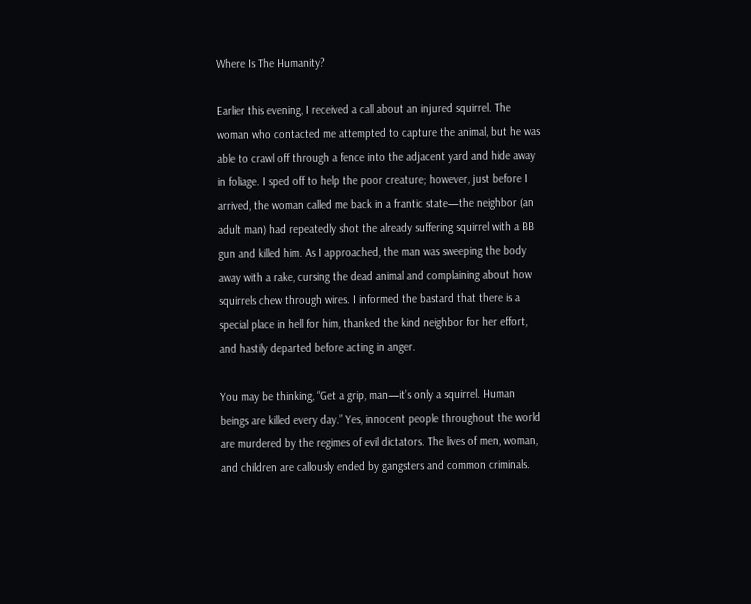Where Is The Humanity?

Earlier this evening, I received a call about an injured squirrel. The woman who contacted me attempted to capture the animal, but he was able to crawl off through a fence into the adjacent yard and hide away in foliage. I sped off to help the poor creature; however, just before I arrived, the woman called me back in a frantic state—the neighbor (an adult man) had repeatedly shot the already suffering squirrel with a BB gun and killed him. As I approached, the man was sweeping the body away with a rake, cursing the dead animal and complaining about how squirrels chew through wires. I informed the bastard that there is a special place in hell for him, thanked the kind neighbor for her effort, and hastily departed before acting in anger.

You may be thinking, “Get a grip, man—it’s only a squirrel. Human beings are killed every day.” Yes, innocent people throughout the world are murdered by the regimes of evil dictators. The lives of men, woman, and children are callously ended by gangsters and common criminals.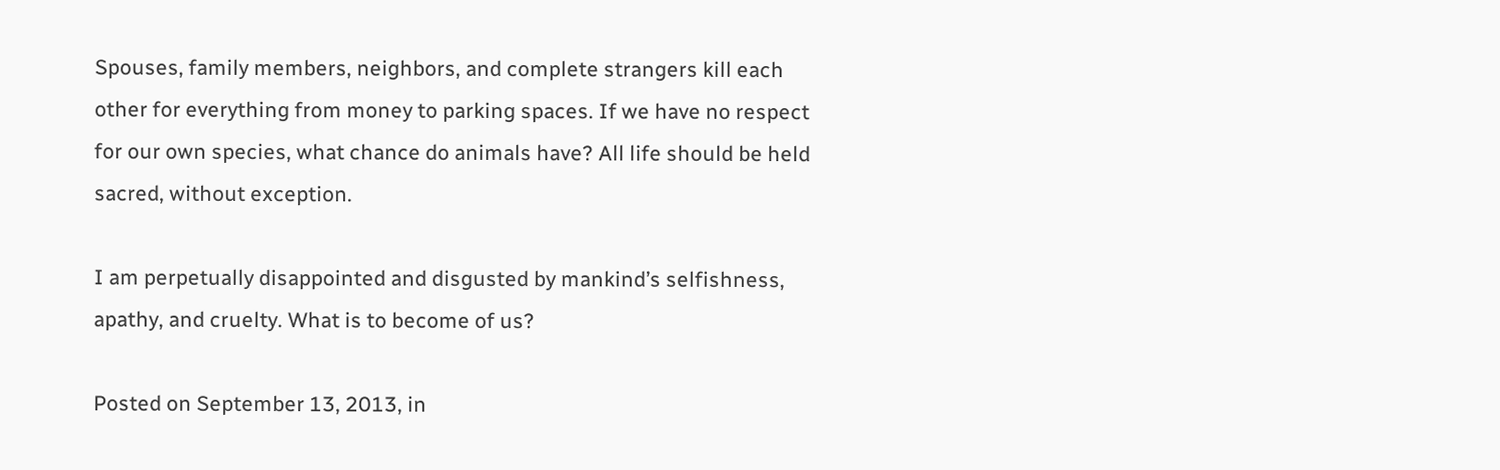Spouses, family members, neighbors, and complete strangers kill each other for everything from money to parking spaces. If we have no respect for our own species, what chance do animals have? All life should be held sacred, without exception.

I am perpetually disappointed and disgusted by mankind’s selfishness, apathy, and cruelty. What is to become of us?

Posted on September 13, 2013, in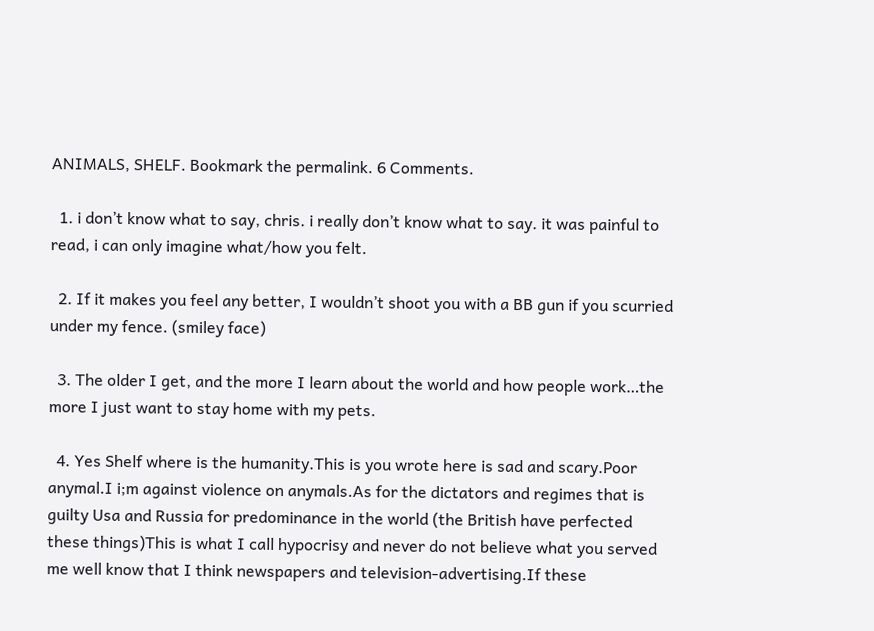ANIMALS, SHELF. Bookmark the permalink. 6 Comments.

  1. i don’t know what to say, chris. i really don’t know what to say. it was painful to read, i can only imagine what/how you felt.

  2. If it makes you feel any better, I wouldn’t shoot you with a BB gun if you scurried under my fence. (smiley face)

  3. The older I get, and the more I learn about the world and how people work…the more I just want to stay home with my pets.

  4. Yes Shelf where is the humanity.This is you wrote here is sad and scary.Poor anymal.I i;m against violence on anymals.As for the dictators and regimes that is guilty Usa and Russia for predominance in the world (the British have perfected these things)This is what I call hypocrisy and never do not believe what you served me well know that I think newspapers and television-advertising.If these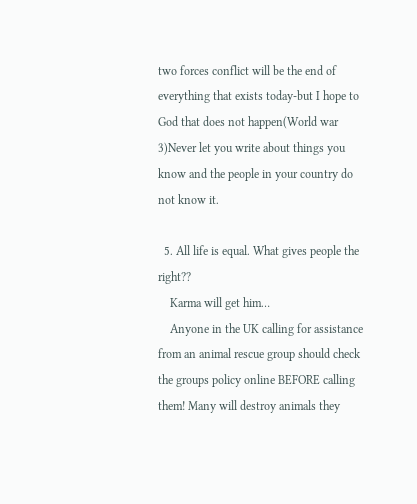two forces conflict will be the end of everything that exists today-but I hope to God that does not happen(World war 3)Never let you write about things you know and the people in your country do not know it.

  5. All life is equal. What gives people the right??
    Karma will get him…
    Anyone in the UK calling for assistance from an animal rescue group should check the groups policy online BEFORE calling them! Many will destroy animals they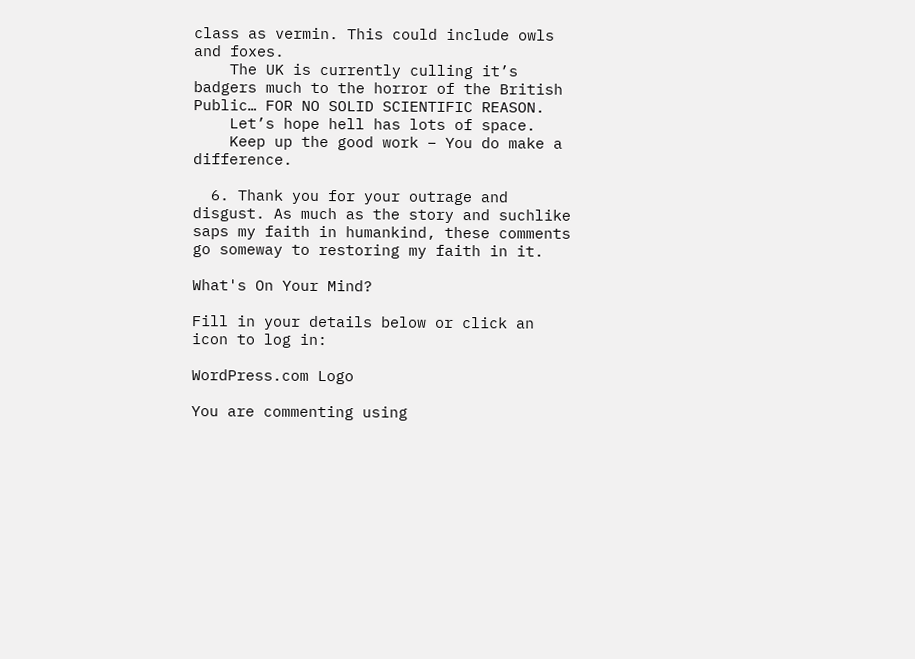class as vermin. This could include owls and foxes.
    The UK is currently culling it’s badgers much to the horror of the British Public… FOR NO SOLID SCIENTIFIC REASON.
    Let’s hope hell has lots of space.
    Keep up the good work – You do make a difference.

  6. Thank you for your outrage and disgust. As much as the story and suchlike saps my faith in humankind, these comments go someway to restoring my faith in it.

What's On Your Mind?

Fill in your details below or click an icon to log in:

WordPress.com Logo

You are commenting using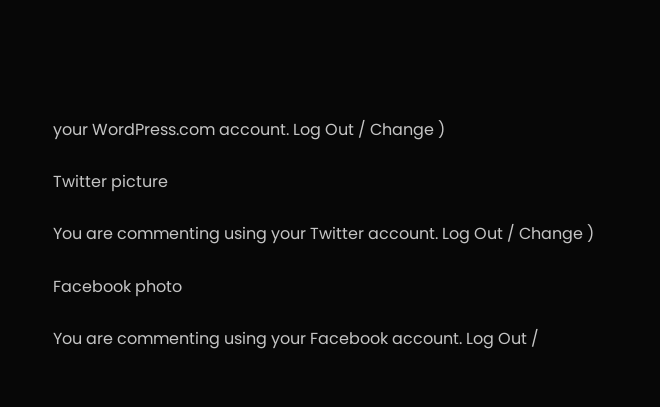your WordPress.com account. Log Out / Change )

Twitter picture

You are commenting using your Twitter account. Log Out / Change )

Facebook photo

You are commenting using your Facebook account. Log Out /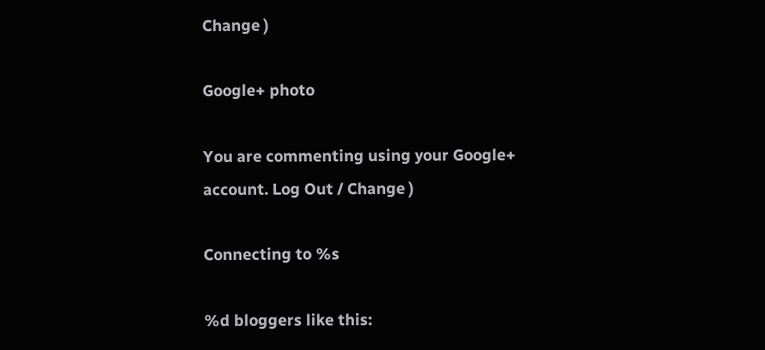Change )

Google+ photo

You are commenting using your Google+ account. Log Out / Change )

Connecting to %s

%d bloggers like this: